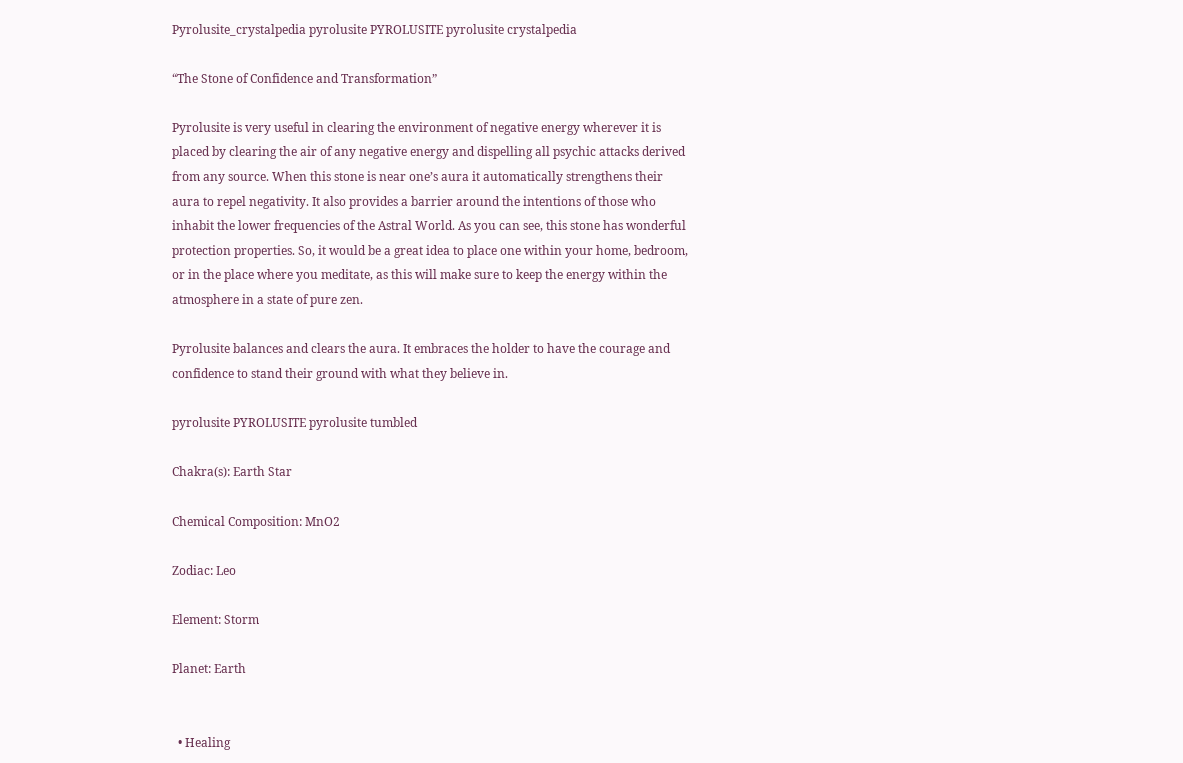Pyrolusite_crystalpedia pyrolusite PYROLUSITE pyrolusite crystalpedia

“The Stone of Confidence and Transformation”

Pyrolusite is very useful in clearing the environment of negative energy wherever it is placed by clearing the air of any negative energy and dispelling all psychic attacks derived from any source. When this stone is near one’s aura it automatically strengthens their aura to repel negativity. It also provides a barrier around the intentions of those who inhabit the lower frequencies of the Astral World. As you can see, this stone has wonderful protection properties. So, it would be a great idea to place one within your home, bedroom, or in the place where you meditate, as this will make sure to keep the energy within the atmosphere in a state of pure zen.

Pyrolusite balances and clears the aura. It embraces the holder to have the courage and confidence to stand their ground with what they believe in.

pyrolusite PYROLUSITE pyrolusite tumbled

Chakra(s): Earth Star

Chemical Composition: MnO2

Zodiac: Leo

Element: Storm

Planet: Earth


  • Healing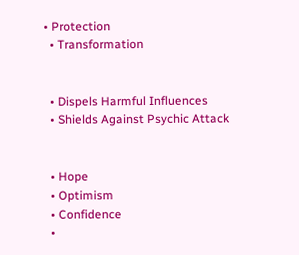• Protection
  • Transformation


  • Dispels Harmful Influences
  • Shields Against Psychic Attack


  • Hope
  • Optimism
  • Confidence
  •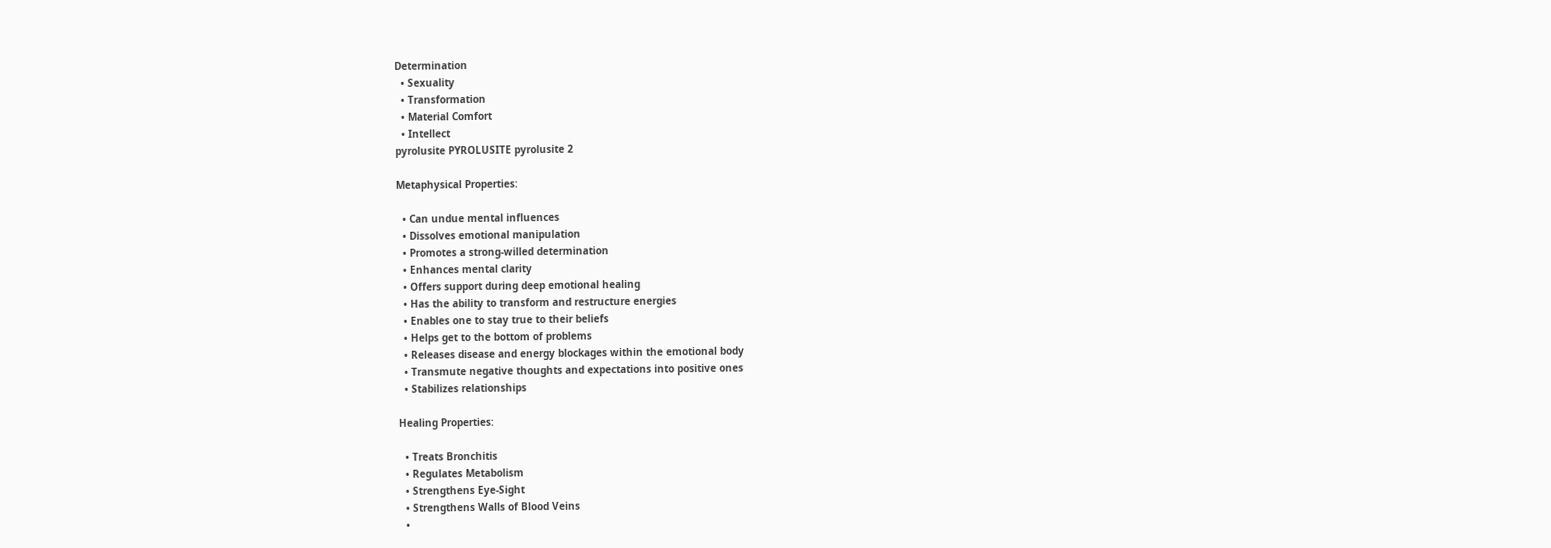Determination
  • Sexuality
  • Transformation
  • Material Comfort
  • Intellect
pyrolusite PYROLUSITE pyrolusite 2

Metaphysical Properties:

  • Can undue mental influences
  • Dissolves emotional manipulation
  • Promotes a strong-willed determination
  • Enhances mental clarity
  • Offers support during deep emotional healing
  • Has the ability to transform and restructure energies
  • Enables one to stay true to their beliefs
  • Helps get to the bottom of problems
  • Releases disease and energy blockages within the emotional body
  • Transmute negative thoughts and expectations into positive ones
  • Stabilizes relationships

Healing Properties:

  • Treats Bronchitis
  • Regulates Metabolism
  • Strengthens Eye-Sight
  • Strengthens Walls of Blood Veins
  •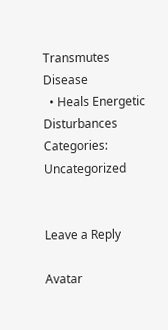Transmutes Disease
  • Heals Energetic Disturbances
Categories: Uncategorized


Leave a Reply

Avatar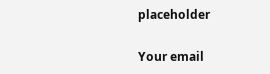placeholder

Your email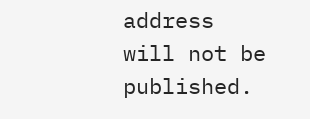address will not be published.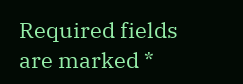Required fields are marked *